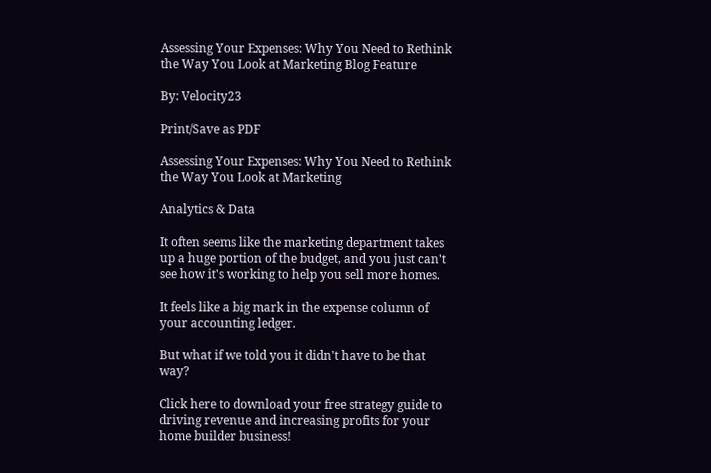Assessing Your Expenses: Why You Need to Rethink the Way You Look at Marketing Blog Feature

By: Velocity23

Print/Save as PDF

Assessing Your Expenses: Why You Need to Rethink the Way You Look at Marketing

Analytics & Data

It often seems like the marketing department takes up a huge portion of the budget, and you just can't see how it's working to help you sell more homes.

It feels like a big mark in the expense column of your accounting ledger.

But what if we told you it didn't have to be that way?

Click here to download your free strategy guide to driving revenue and increasing profits for your home builder business!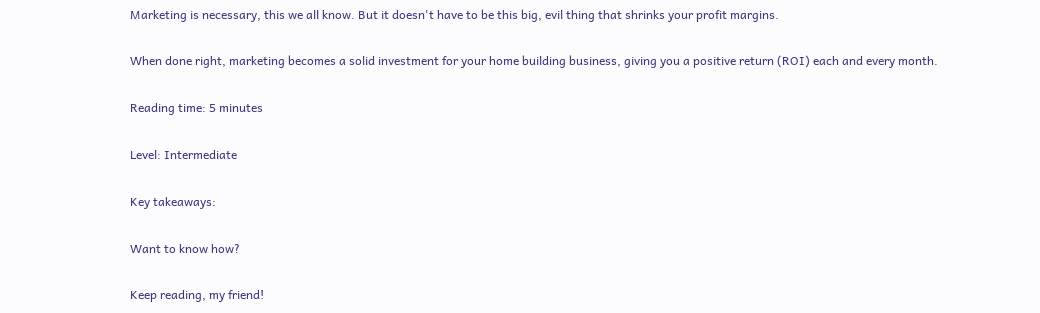Marketing is necessary, this we all know. But it doesn't have to be this big, evil thing that shrinks your profit margins.

When done right, marketing becomes a solid investment for your home building business, giving you a positive return (ROI) each and every month.

Reading time: 5 minutes

Level: Intermediate

Key takeaways:

Want to know how?

Keep reading, my friend!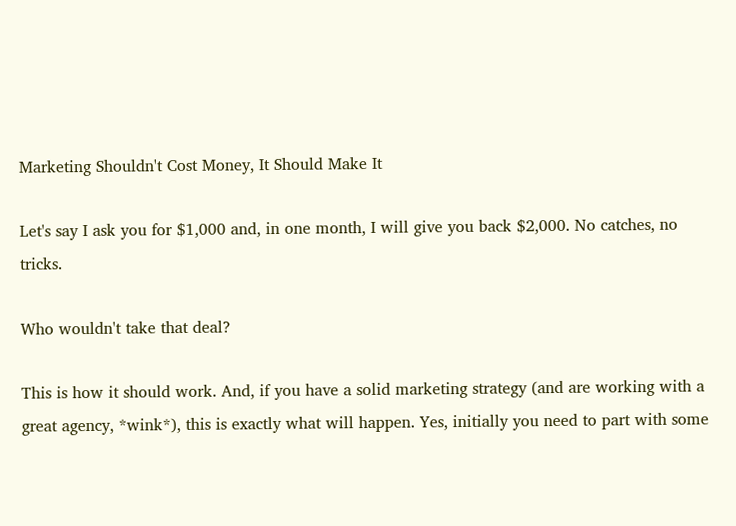Marketing Shouldn't Cost Money, It Should Make It

Let's say I ask you for $1,000 and, in one month, I will give you back $2,000. No catches, no tricks.

Who wouldn't take that deal?

This is how it should work. And, if you have a solid marketing strategy (and are working with a great agency, *wink*), this is exactly what will happen. Yes, initially you need to part with some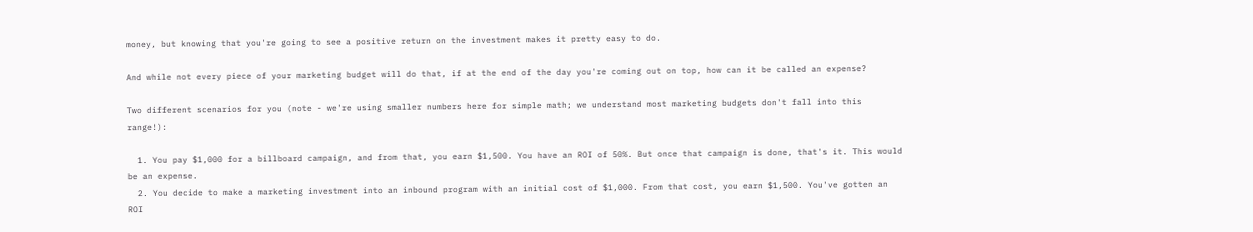money, but knowing that you're going to see a positive return on the investment makes it pretty easy to do.

And while not every piece of your marketing budget will do that, if at the end of the day you're coming out on top, how can it be called an expense?

Two different scenarios for you (note - we're using smaller numbers here for simple math; we understand most marketing budgets don't fall into this range!):

  1. You pay $1,000 for a billboard campaign, and from that, you earn $1,500. You have an ROI of 50%. But once that campaign is done, that's it. This would be an expense.
  2. You decide to make a marketing investment into an inbound program with an initial cost of $1,000. From that cost, you earn $1,500. You've gotten an ROI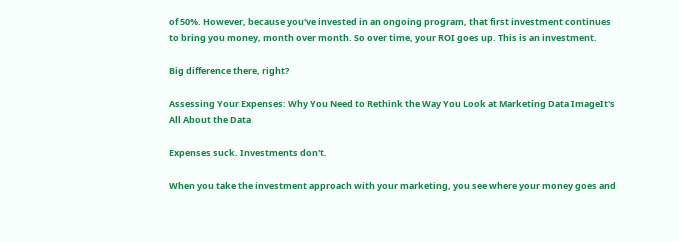of 50%. However, because you've invested in an ongoing program, that first investment continues to bring you money, month over month. So over time, your ROI goes up. This is an investment.

Big difference there, right?

Assessing Your Expenses: Why You Need to Rethink the Way You Look at Marketing Data ImageIt's All About the Data

Expenses suck. Investments don't.

When you take the investment approach with your marketing, you see where your money goes and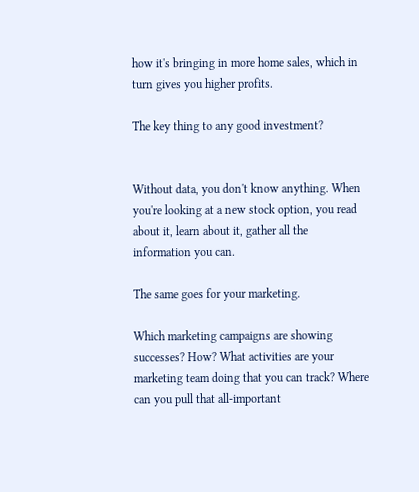how it's bringing in more home sales, which in turn gives you higher profits.

The key thing to any good investment?


Without data, you don't know anything. When you're looking at a new stock option, you read about it, learn about it, gather all the information you can.

The same goes for your marketing.

Which marketing campaigns are showing successes? How? What activities are your marketing team doing that you can track? Where can you pull that all-important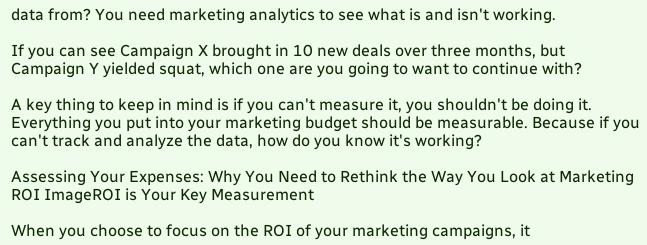data from? You need marketing analytics to see what is and isn't working.

If you can see Campaign X brought in 10 new deals over three months, but Campaign Y yielded squat, which one are you going to want to continue with?

A key thing to keep in mind is if you can't measure it, you shouldn't be doing it. Everything you put into your marketing budget should be measurable. Because if you can't track and analyze the data, how do you know it's working?

Assessing Your Expenses: Why You Need to Rethink the Way You Look at Marketing ROI ImageROI is Your Key Measurement

When you choose to focus on the ROI of your marketing campaigns, it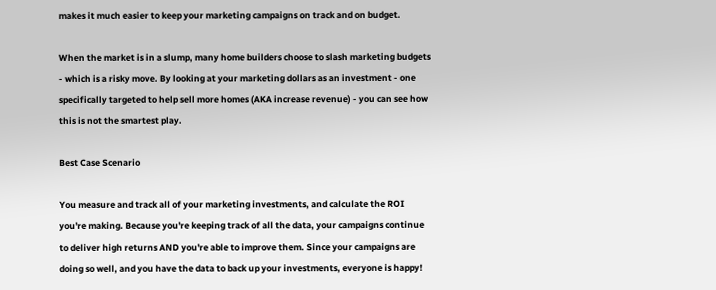makes it much easier to keep your marketing campaigns on track and on budget.

When the market is in a slump, many home builders choose to slash marketing budgets - which is a risky move. By looking at your marketing dollars as an investment - one specifically targeted to help sell more homes (AKA increase revenue) - you can see how this is not the smartest play.

Best Case Scenario

You measure and track all of your marketing investments, and calculate the ROI you're making. Because you're keeping track of all the data, your campaigns continue to deliver high returns AND you're able to improve them. Since your campaigns are doing so well, and you have the data to back up your investments, everyone is happy!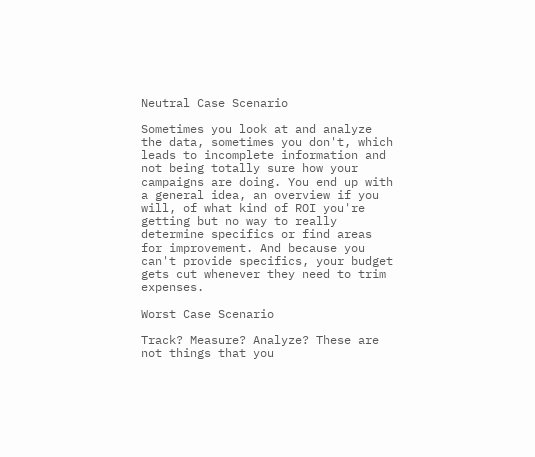Neutral Case Scenario

Sometimes you look at and analyze the data, sometimes you don't, which leads to incomplete information and not being totally sure how your campaigns are doing. You end up with a general idea, an overview if you will, of what kind of ROI you're getting but no way to really determine specifics or find areas for improvement. And because you can't provide specifics, your budget gets cut whenever they need to trim expenses.

Worst Case Scenario

Track? Measure? Analyze? These are not things that you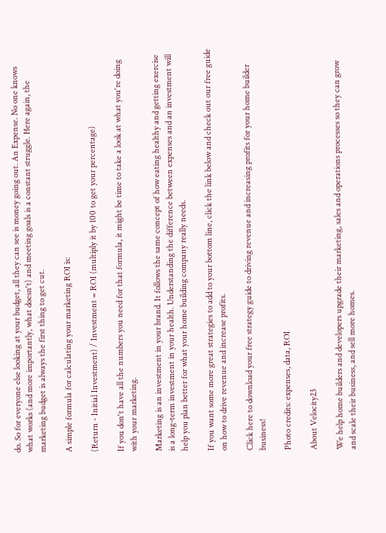do. So for everyone else looking at your budget, all they can see is money going out. An Expense. No one knows what works (and more importantly, what doesn't) and meeting goals is a constant struggle. Here again, the marketing budget is always the first thing to get cut.

A simple formula for calculating your marketing ROI is:

(Return - Initial Investment) / Investment = ROI (multiply it by 100 to get your percentage)

If you don't have all the numbers you need for that formula, it might be time to take a look at what you're doing with your marketing.

Marketing is an investment in your brand. It follows the same concept of how eating healthy and getting exercise is a long-term investment in your health. Understanding the difference between expenses and an investment will help you plan better for what your home building company really needs.

If you want some more great strategies to add to your bottom line, click the link below and check out our free guide on how to drive revenue and increase profits.

Click here to download your free strategy guide to driving revenue and increasing profits for your home builder business!

Photo credits: expenses, data, ROI

About Velocity23

We help home builders and developers upgrade their marketing, sales and operations processes so they can grow and scale their business, and sell more homes.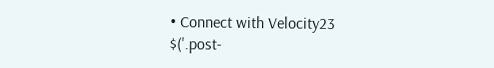• Connect with Velocity23
$('.post-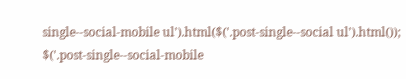single--social-mobile ul').html($('.post-single--social ul').html()); $('.post-single--social-mobile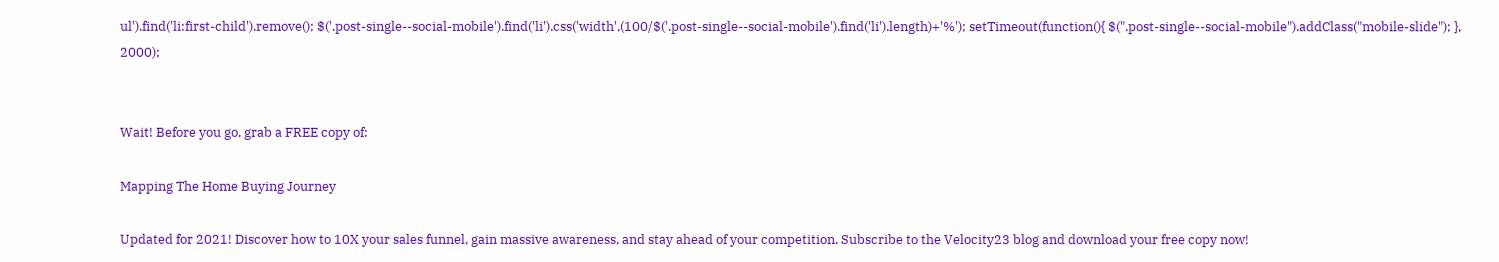ul').find('li:first-child').remove(); $('.post-single--social-mobile').find('li').css('width',(100/$('.post-single--social-mobile').find('li').length)+'%'); setTimeout(function(){ $(".post-single--social-mobile").addClass("mobile-slide"); }, 2000);


Wait! Before you go, grab a FREE copy of:

Mapping The Home Buying Journey

Updated for 2021! Discover how to 10X your sales funnel, gain massive awareness, and stay ahead of your competition. Subscribe to the Velocity23 blog and download your free copy now!